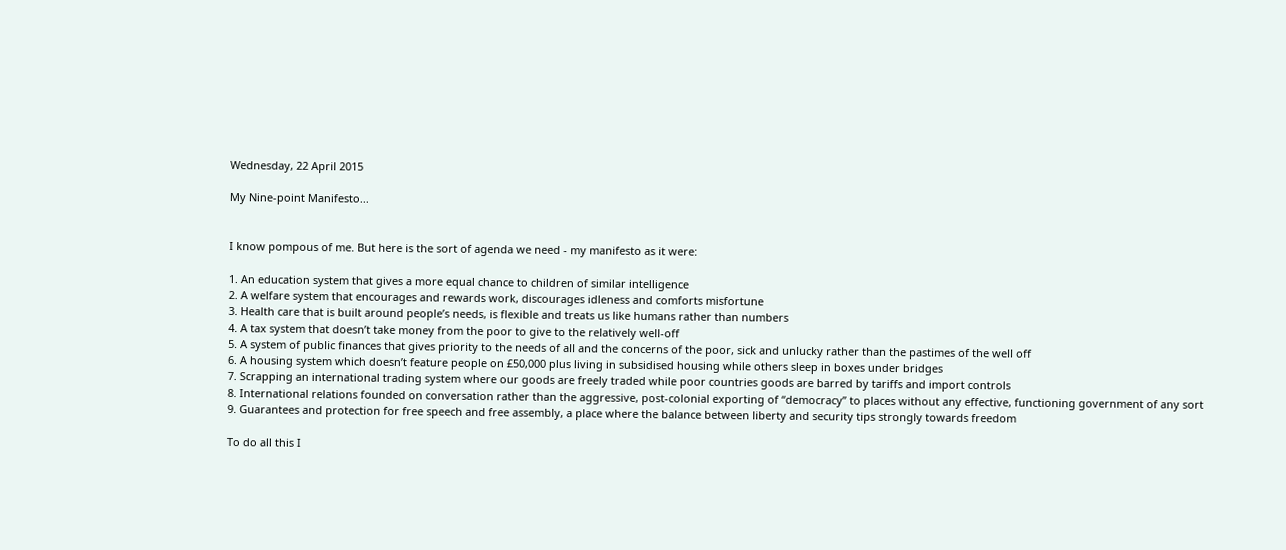Wednesday, 22 April 2015

My Nine-point Manifesto...


I know pompous of me. But here is the sort of agenda we need - my manifesto as it were:

1. An education system that gives a more equal chance to children of similar intelligence
2. A welfare system that encourages and rewards work, discourages idleness and comforts misfortune
3. Health care that is built around people’s needs, is flexible and treats us like humans rather than numbers
4. A tax system that doesn’t take money from the poor to give to the relatively well-off
5. A system of public finances that gives priority to the needs of all and the concerns of the poor, sick and unlucky rather than the pastimes of the well off
6. A housing system which doesn’t feature people on £50,000 plus living in subsidised housing while others sleep in boxes under bridges
7. Scrapping an international trading system where our goods are freely traded while poor countries goods are barred by tariffs and import controls
8. International relations founded on conversation rather than the aggressive, post-colonial exporting of “democracy” to places without any effective, functioning government of any sort
9. Guarantees and protection for free speech and free assembly, a place where the balance between liberty and security tips strongly towards freedom

To do all this I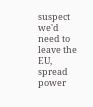suspect we'd need to leave the EU, spread power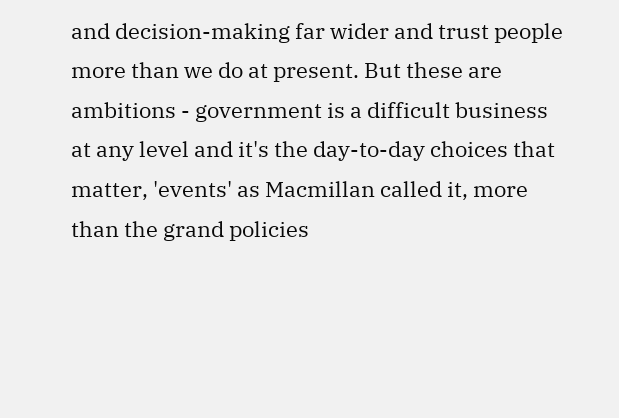and decision-making far wider and trust people more than we do at present. But these are ambitions - government is a difficult business at any level and it's the day-to-day choices that matter, 'events' as Macmillan called it, more than the grand policies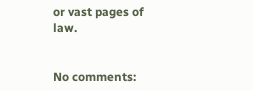or vast pages of law.


No comments: